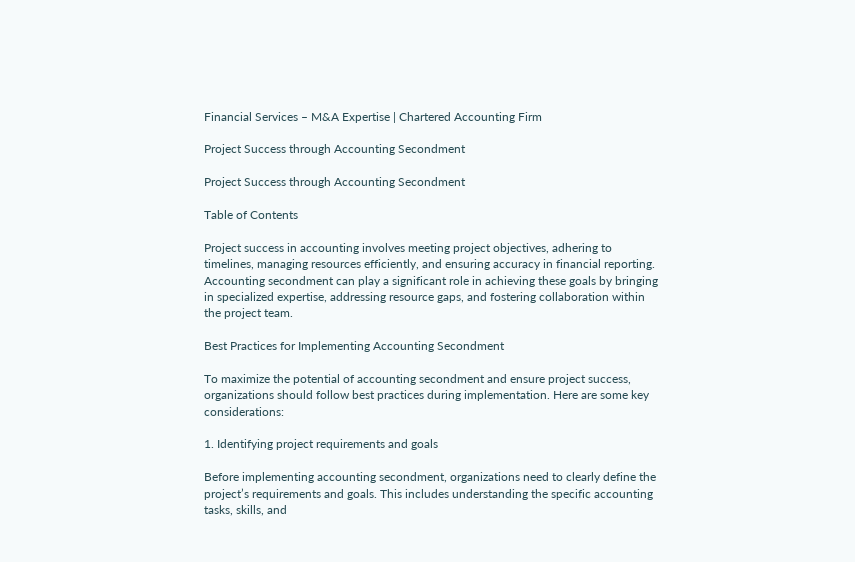Financial Services – M&A Expertise | Chartered Accounting Firm

Project Success through Accounting Secondment

Project Success through Accounting Secondment

Table of Contents

Project success in accounting involves meeting project objectives, adhering to timelines, managing resources efficiently, and ensuring accuracy in financial reporting. Accounting secondment can play a significant role in achieving these goals by bringing in specialized expertise, addressing resource gaps, and fostering collaboration within the project team.

Best Practices for Implementing Accounting Secondment

To maximize the potential of accounting secondment and ensure project success, organizations should follow best practices during implementation. Here are some key considerations:

1. Identifying project requirements and goals

Before implementing accounting secondment, organizations need to clearly define the project’s requirements and goals. This includes understanding the specific accounting tasks, skills, and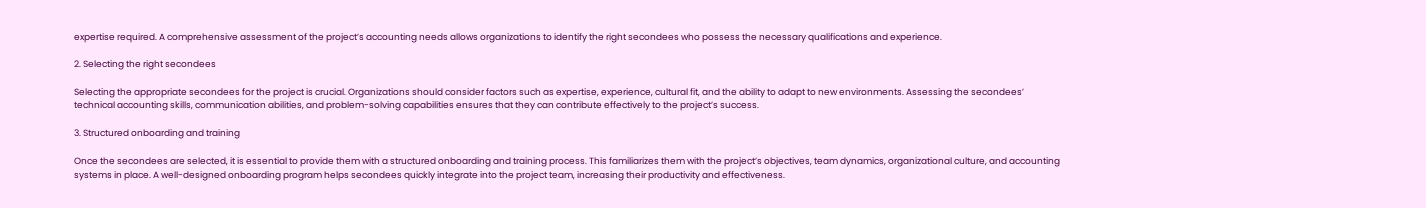expertise required. A comprehensive assessment of the project’s accounting needs allows organizations to identify the right secondees who possess the necessary qualifications and experience.

2. Selecting the right secondees

Selecting the appropriate secondees for the project is crucial. Organizations should consider factors such as expertise, experience, cultural fit, and the ability to adapt to new environments. Assessing the secondees’ technical accounting skills, communication abilities, and problem-solving capabilities ensures that they can contribute effectively to the project’s success.

3. Structured onboarding and training

Once the secondees are selected, it is essential to provide them with a structured onboarding and training process. This familiarizes them with the project’s objectives, team dynamics, organizational culture, and accounting systems in place. A well-designed onboarding program helps secondees quickly integrate into the project team, increasing their productivity and effectiveness.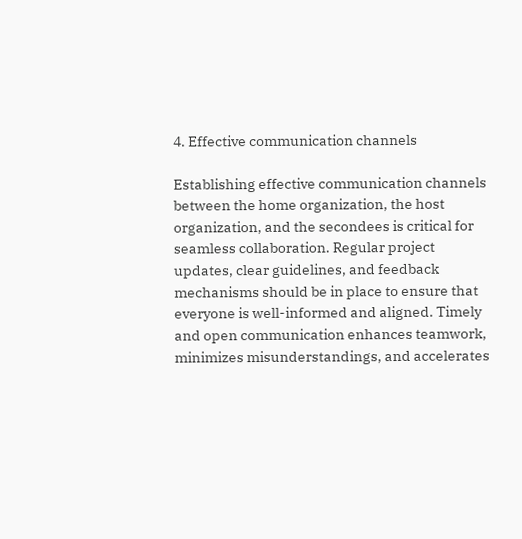4. Effective communication channels

Establishing effective communication channels between the home organization, the host organization, and the secondees is critical for seamless collaboration. Regular project updates, clear guidelines, and feedback mechanisms should be in place to ensure that everyone is well-informed and aligned. Timely and open communication enhances teamwork, minimizes misunderstandings, and accelerates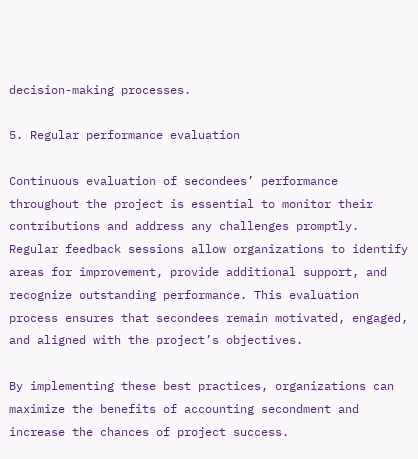decision-making processes.

5. Regular performance evaluation

Continuous evaluation of secondees’ performance throughout the project is essential to monitor their contributions and address any challenges promptly. Regular feedback sessions allow organizations to identify areas for improvement, provide additional support, and recognize outstanding performance. This evaluation process ensures that secondees remain motivated, engaged, and aligned with the project’s objectives.

By implementing these best practices, organizations can maximize the benefits of accounting secondment and increase the chances of project success.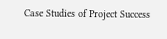Case Studies of Project Success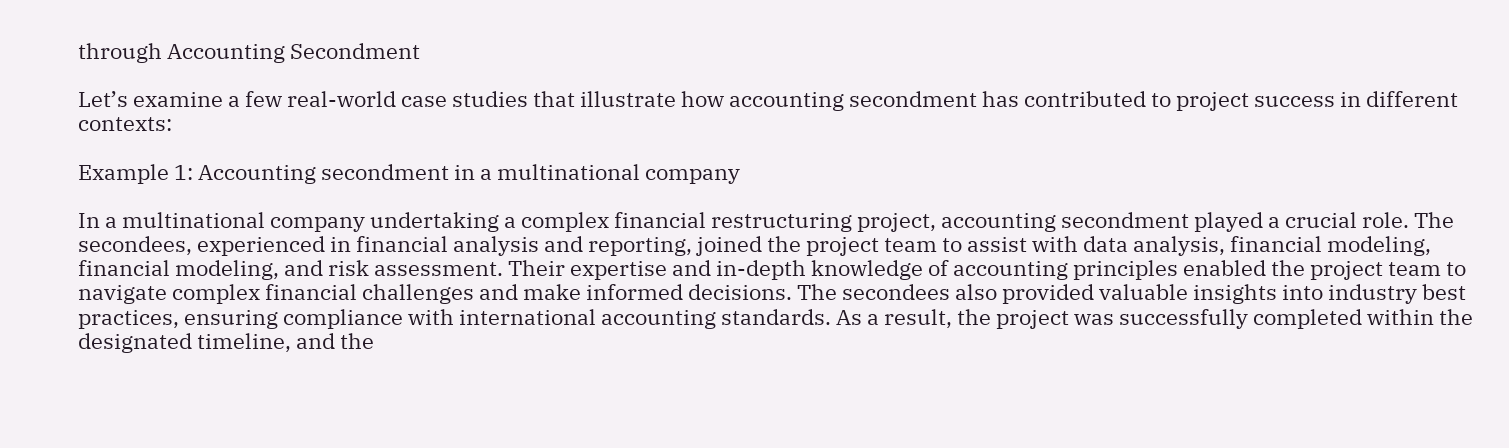through Accounting Secondment

Let’s examine a few real-world case studies that illustrate how accounting secondment has contributed to project success in different contexts:

Example 1: Accounting secondment in a multinational company

In a multinational company undertaking a complex financial restructuring project, accounting secondment played a crucial role. The secondees, experienced in financial analysis and reporting, joined the project team to assist with data analysis, financial modeling, financial modeling, and risk assessment. Their expertise and in-depth knowledge of accounting principles enabled the project team to navigate complex financial challenges and make informed decisions. The secondees also provided valuable insights into industry best practices, ensuring compliance with international accounting standards. As a result, the project was successfully completed within the designated timeline, and the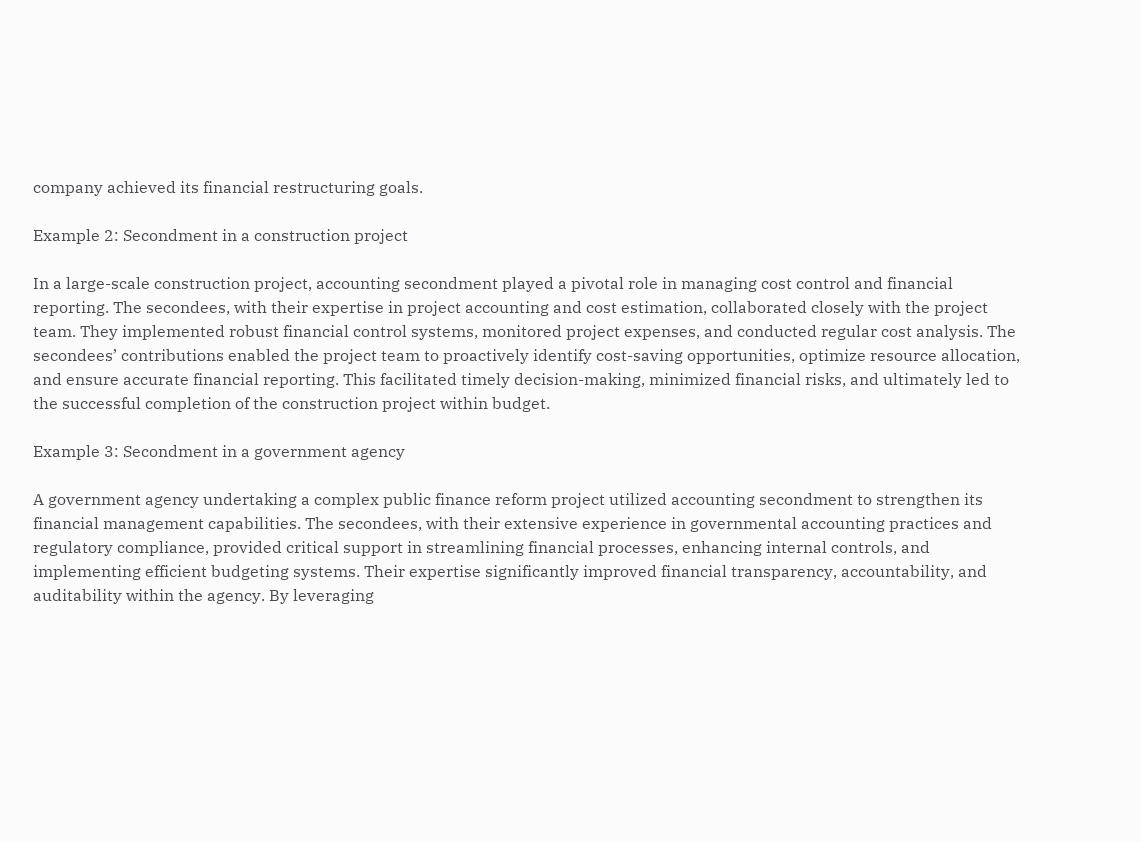company achieved its financial restructuring goals.

Example 2: Secondment in a construction project

In a large-scale construction project, accounting secondment played a pivotal role in managing cost control and financial reporting. The secondees, with their expertise in project accounting and cost estimation, collaborated closely with the project team. They implemented robust financial control systems, monitored project expenses, and conducted regular cost analysis. The secondees’ contributions enabled the project team to proactively identify cost-saving opportunities, optimize resource allocation, and ensure accurate financial reporting. This facilitated timely decision-making, minimized financial risks, and ultimately led to the successful completion of the construction project within budget.

Example 3: Secondment in a government agency

A government agency undertaking a complex public finance reform project utilized accounting secondment to strengthen its financial management capabilities. The secondees, with their extensive experience in governmental accounting practices and regulatory compliance, provided critical support in streamlining financial processes, enhancing internal controls, and implementing efficient budgeting systems. Their expertise significantly improved financial transparency, accountability, and auditability within the agency. By leveraging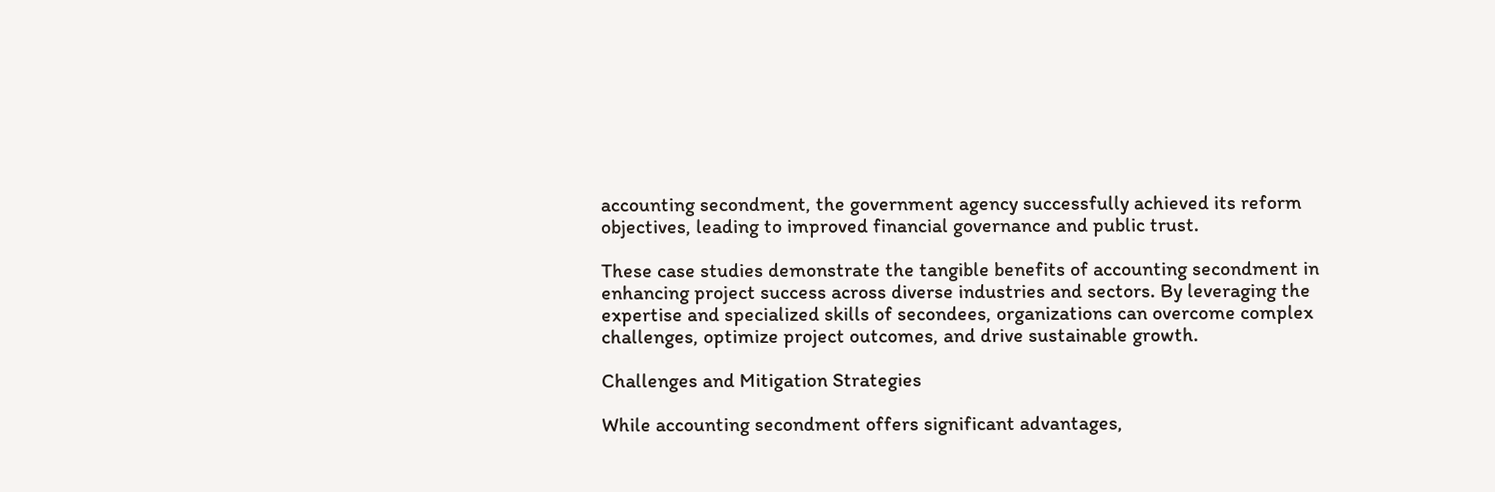accounting secondment, the government agency successfully achieved its reform objectives, leading to improved financial governance and public trust.

These case studies demonstrate the tangible benefits of accounting secondment in enhancing project success across diverse industries and sectors. By leveraging the expertise and specialized skills of secondees, organizations can overcome complex challenges, optimize project outcomes, and drive sustainable growth.

Challenges and Mitigation Strategies

While accounting secondment offers significant advantages,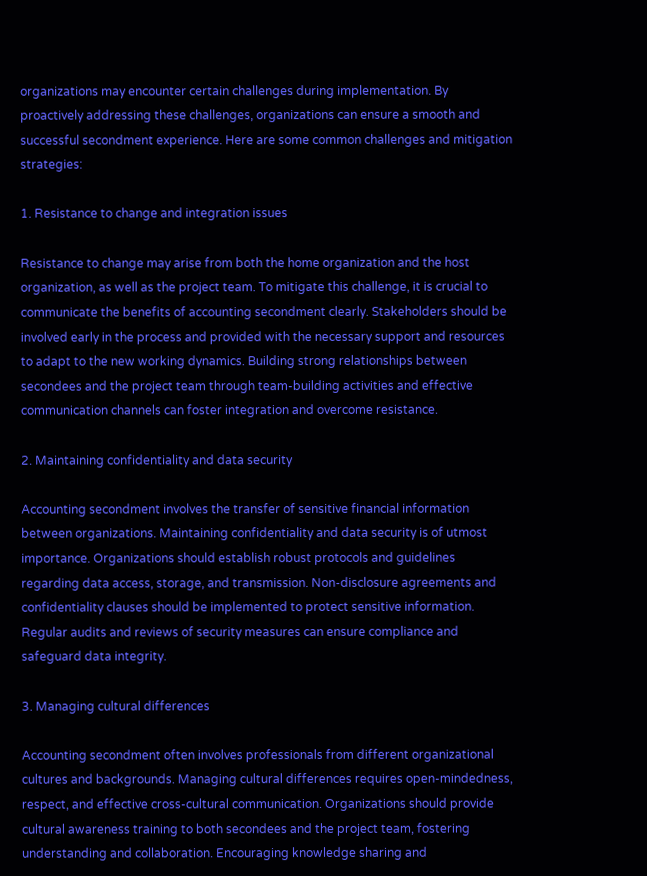organizations may encounter certain challenges during implementation. By proactively addressing these challenges, organizations can ensure a smooth and successful secondment experience. Here are some common challenges and mitigation strategies:

1. Resistance to change and integration issues

Resistance to change may arise from both the home organization and the host organization, as well as the project team. To mitigate this challenge, it is crucial to communicate the benefits of accounting secondment clearly. Stakeholders should be involved early in the process and provided with the necessary support and resources to adapt to the new working dynamics. Building strong relationships between secondees and the project team through team-building activities and effective communication channels can foster integration and overcome resistance.

2. Maintaining confidentiality and data security

Accounting secondment involves the transfer of sensitive financial information between organizations. Maintaining confidentiality and data security is of utmost importance. Organizations should establish robust protocols and guidelines regarding data access, storage, and transmission. Non-disclosure agreements and confidentiality clauses should be implemented to protect sensitive information. Regular audits and reviews of security measures can ensure compliance and safeguard data integrity.

3. Managing cultural differences

Accounting secondment often involves professionals from different organizational cultures and backgrounds. Managing cultural differences requires open-mindedness, respect, and effective cross-cultural communication. Organizations should provide cultural awareness training to both secondees and the project team, fostering understanding and collaboration. Encouraging knowledge sharing and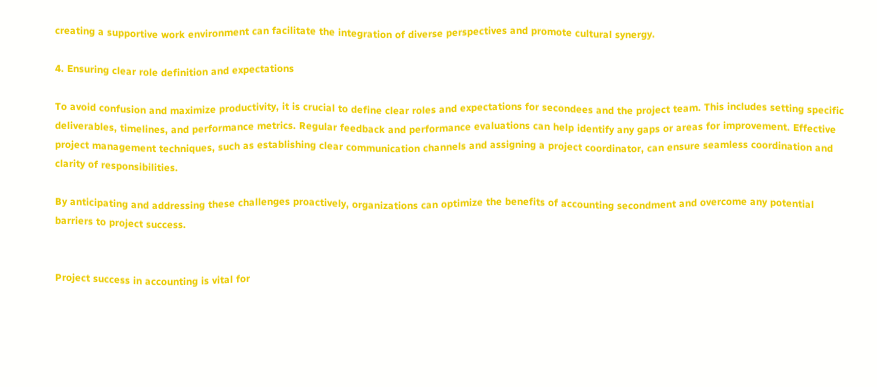creating a supportive work environment can facilitate the integration of diverse perspectives and promote cultural synergy.

4. Ensuring clear role definition and expectations

To avoid confusion and maximize productivity, it is crucial to define clear roles and expectations for secondees and the project team. This includes setting specific deliverables, timelines, and performance metrics. Regular feedback and performance evaluations can help identify any gaps or areas for improvement. Effective project management techniques, such as establishing clear communication channels and assigning a project coordinator, can ensure seamless coordination and clarity of responsibilities.

By anticipating and addressing these challenges proactively, organizations can optimize the benefits of accounting secondment and overcome any potential barriers to project success.


Project success in accounting is vital for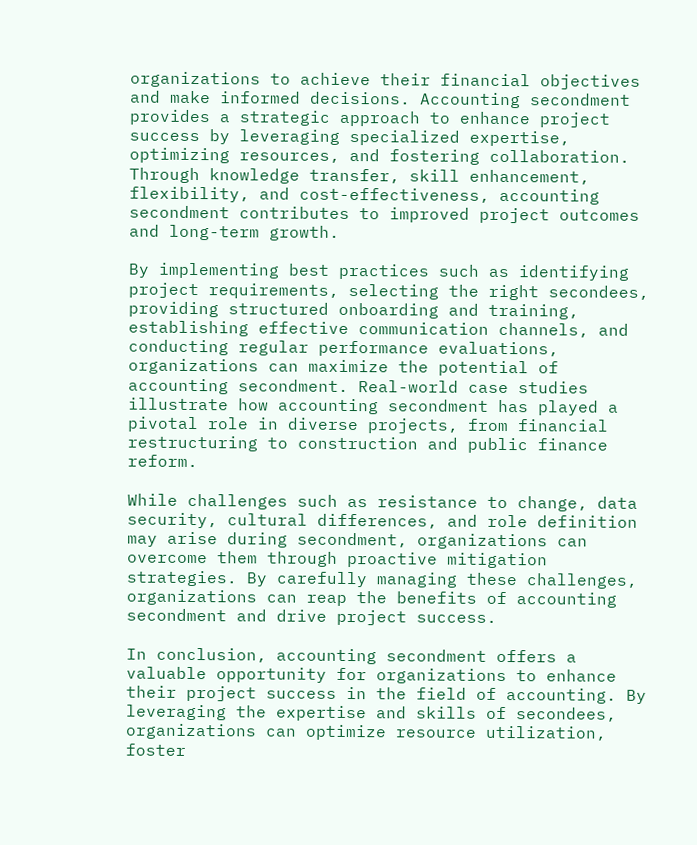organizations to achieve their financial objectives and make informed decisions. Accounting secondment provides a strategic approach to enhance project success by leveraging specialized expertise, optimizing resources, and fostering collaboration. Through knowledge transfer, skill enhancement, flexibility, and cost-effectiveness, accounting secondment contributes to improved project outcomes and long-term growth.

By implementing best practices such as identifying project requirements, selecting the right secondees, providing structured onboarding and training, establishing effective communication channels, and conducting regular performance evaluations, organizations can maximize the potential of accounting secondment. Real-world case studies illustrate how accounting secondment has played a pivotal role in diverse projects, from financial restructuring to construction and public finance reform.

While challenges such as resistance to change, data security, cultural differences, and role definition may arise during secondment, organizations can overcome them through proactive mitigation strategies. By carefully managing these challenges, organizations can reap the benefits of accounting secondment and drive project success.

In conclusion, accounting secondment offers a valuable opportunity for organizations to enhance their project success in the field of accounting. By leveraging the expertise and skills of secondees, organizations can optimize resource utilization, foster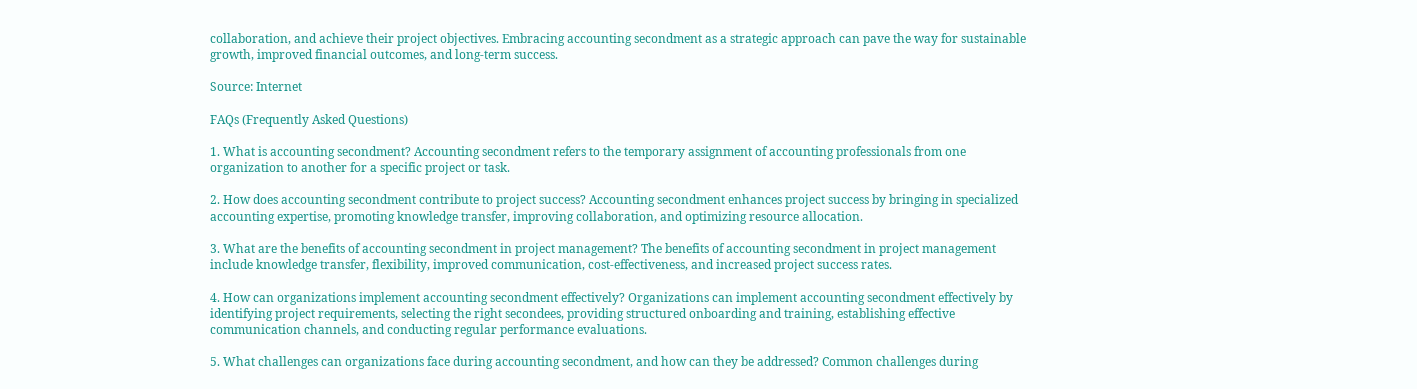collaboration, and achieve their project objectives. Embracing accounting secondment as a strategic approach can pave the way for sustainable growth, improved financial outcomes, and long-term success.

Source: Internet

FAQs (Frequently Asked Questions)

1. What is accounting secondment? Accounting secondment refers to the temporary assignment of accounting professionals from one organization to another for a specific project or task.

2. How does accounting secondment contribute to project success? Accounting secondment enhances project success by bringing in specialized accounting expertise, promoting knowledge transfer, improving collaboration, and optimizing resource allocation.

3. What are the benefits of accounting secondment in project management? The benefits of accounting secondment in project management include knowledge transfer, flexibility, improved communication, cost-effectiveness, and increased project success rates.

4. How can organizations implement accounting secondment effectively? Organizations can implement accounting secondment effectively by identifying project requirements, selecting the right secondees, providing structured onboarding and training, establishing effective communication channels, and conducting regular performance evaluations.

5. What challenges can organizations face during accounting secondment, and how can they be addressed? Common challenges during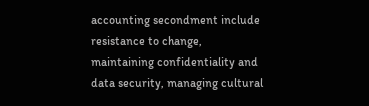accounting secondment include resistance to change, maintaining confidentiality and data security, managing cultural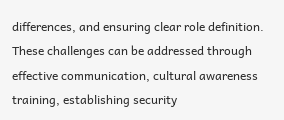differences, and ensuring clear role definition. These challenges can be addressed through effective communication, cultural awareness training, establishing security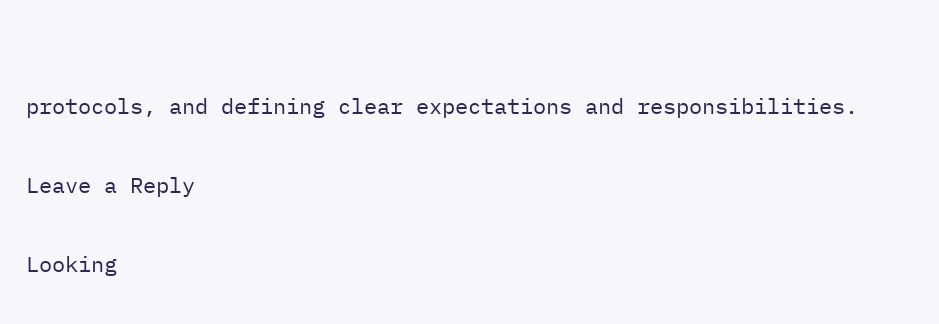protocols, and defining clear expectations and responsibilities.

Leave a Reply

Looking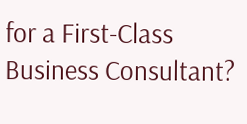for a First-Class Business Consultant?